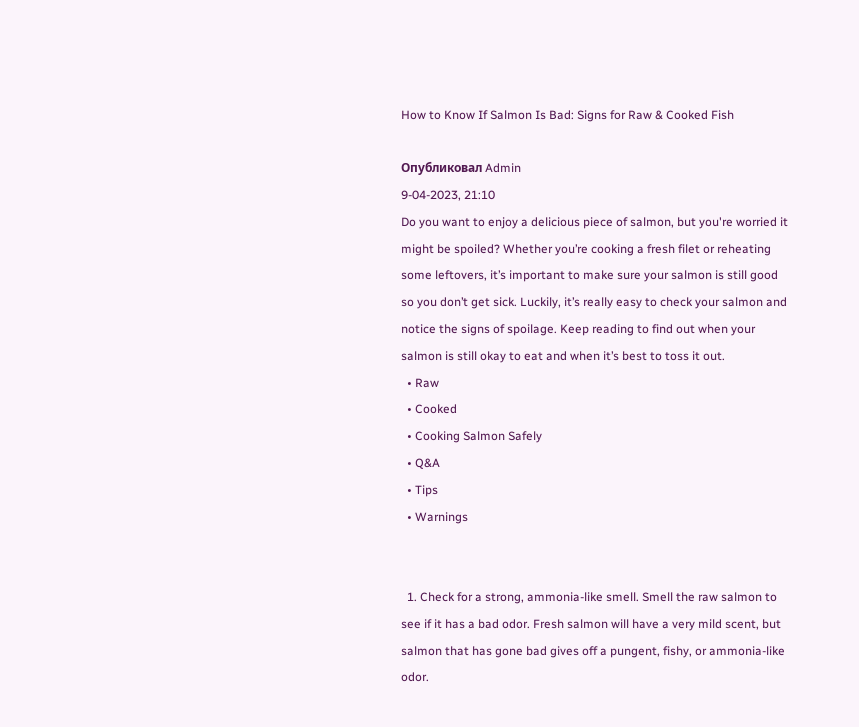How to Know If Salmon Is Bad: Signs for Raw & Cooked Fish

Опубликовал Admin
9-04-2023, 21:10
Do you want to enjoy a delicious piece of salmon, but you're worried it might be spoiled? Whether you’re cooking a fresh filet or reheating some leftovers, it’s important to make sure your salmon is still good so you don’t get sick. Luckily, it’s really easy to check your salmon and notice the signs of spoilage. Keep reading to find out when your salmon is still okay to eat and when it’s best to toss it out.
  • Raw
  • Cooked
  • Cooking Salmon Safely
  • Q&A
  • Tips
  • Warnings


  1. Check for a strong, ammonia-like smell. Smell the raw salmon to see if it has a bad odor. Fresh salmon will have a very mild scent, but salmon that has gone bad gives off a pungent, fishy, or ammonia-like odor.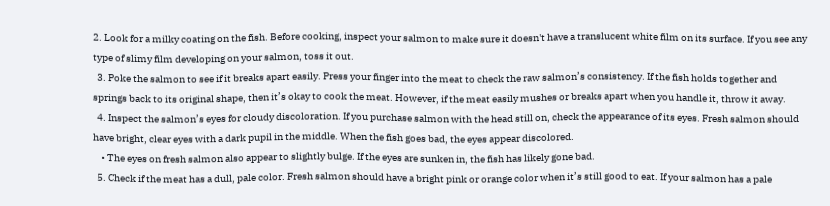2. Look for a milky coating on the fish. Before cooking, inspect your salmon to make sure it doesn't have a translucent white film on its surface. If you see any type of slimy film developing on your salmon, toss it out.
  3. Poke the salmon to see if it breaks apart easily. Press your finger into the meat to check the raw salmon’s consistency. If the fish holds together and springs back to its original shape, then it’s okay to cook the meat. However, if the meat easily mushes or breaks apart when you handle it, throw it away.
  4. Inspect the salmon’s eyes for cloudy discoloration. If you purchase salmon with the head still on, check the appearance of its eyes. Fresh salmon should have bright, clear eyes with a dark pupil in the middle. When the fish goes bad, the eyes appear discolored.
    • The eyes on fresh salmon also appear to slightly bulge. If the eyes are sunken in, the fish has likely gone bad.
  5. Check if the meat has a dull, pale color. Fresh salmon should have a bright pink or orange color when it’s still good to eat. If your salmon has a pale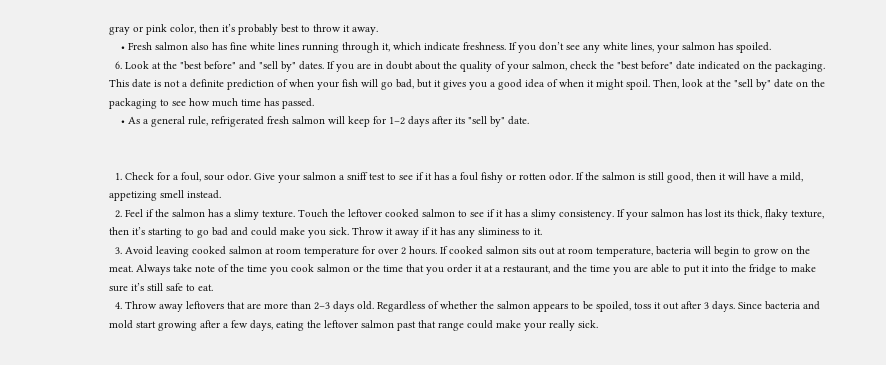gray or pink color, then it’s probably best to throw it away.
    • Fresh salmon also has fine white lines running through it, which indicate freshness. If you don’t see any white lines, your salmon has spoiled.
  6. Look at the "best before" and "sell by" dates. If you are in doubt about the quality of your salmon, check the "best before" date indicated on the packaging. This date is not a definite prediction of when your fish will go bad, but it gives you a good idea of when it might spoil. Then, look at the "sell by" date on the packaging to see how much time has passed.
    • As a general rule, refrigerated fresh salmon will keep for 1–2 days after its "sell by" date.


  1. Check for a foul, sour odor. Give your salmon a sniff test to see if it has a foul fishy or rotten odor. If the salmon is still good, then it will have a mild, appetizing smell instead.
  2. Feel if the salmon has a slimy texture. Touch the leftover cooked salmon to see if it has a slimy consistency. If your salmon has lost its thick, flaky texture, then it’s starting to go bad and could make you sick. Throw it away if it has any sliminess to it.
  3. Avoid leaving cooked salmon at room temperature for over 2 hours. If cooked salmon sits out at room temperature, bacteria will begin to grow on the meat. Always take note of the time you cook salmon or the time that you order it at a restaurant, and the time you are able to put it into the fridge to make sure it’s still safe to eat.
  4. Throw away leftovers that are more than 2–3 days old. Regardless of whether the salmon appears to be spoiled, toss it out after 3 days. Since bacteria and mold start growing after a few days, eating the leftover salmon past that range could make your really sick.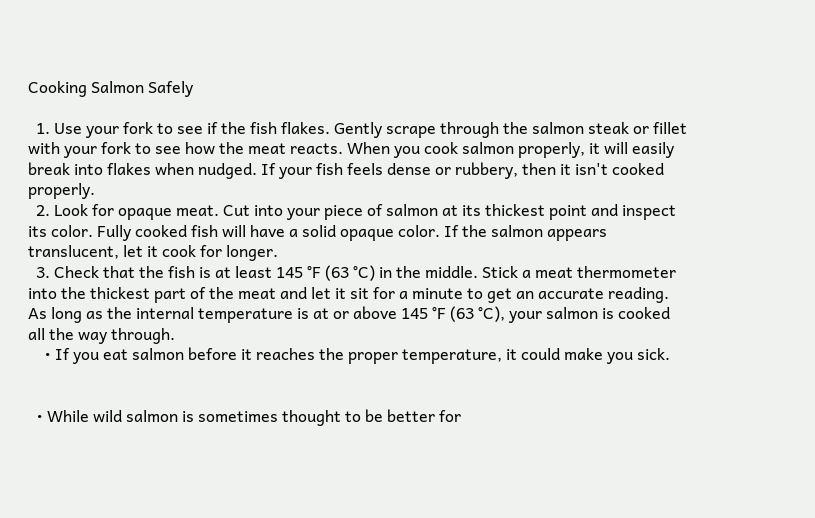Cooking Salmon Safely

  1. Use your fork to see if the fish flakes. Gently scrape through the salmon steak or fillet with your fork to see how the meat reacts. When you cook salmon properly, it will easily break into flakes when nudged. If your fish feels dense or rubbery, then it isn't cooked properly.
  2. Look for opaque meat. Cut into your piece of salmon at its thickest point and inspect its color. Fully cooked fish will have a solid opaque color. If the salmon appears translucent, let it cook for longer.
  3. Check that the fish is at least 145 °F (63 °C) in the middle. Stick a meat thermometer into the thickest part of the meat and let it sit for a minute to get an accurate reading. As long as the internal temperature is at or above 145 °F (63 °C), your salmon is cooked all the way through.
    • If you eat salmon before it reaches the proper temperature, it could make you sick.


  • While wild salmon is sometimes thought to be better for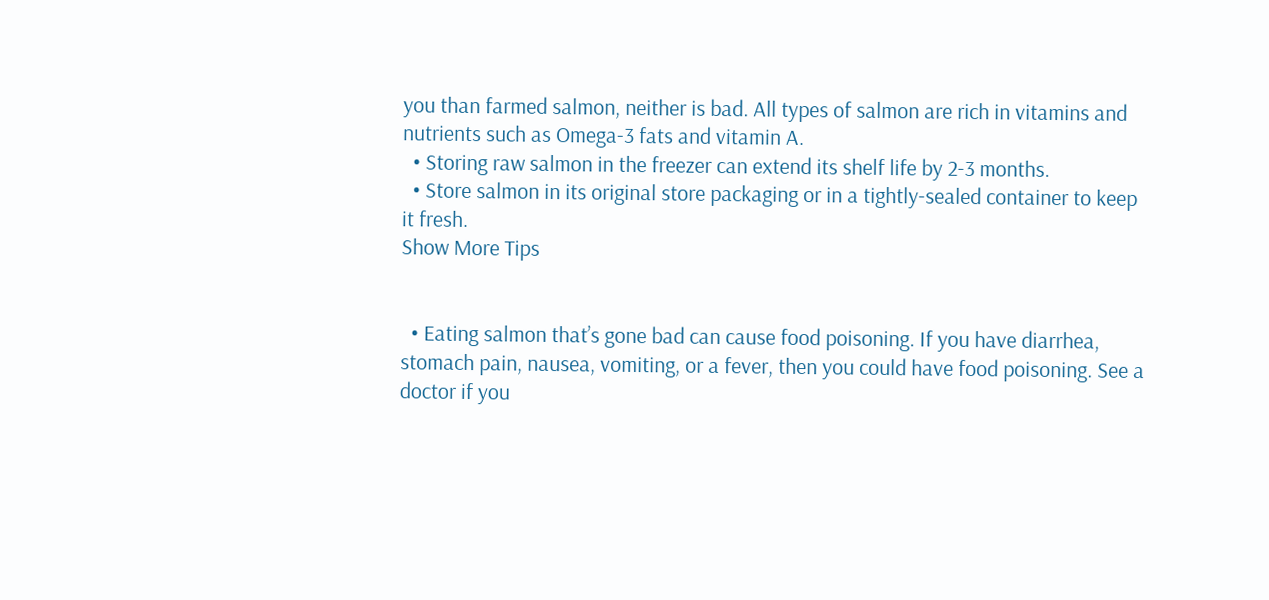you than farmed salmon, neither is bad. All types of salmon are rich in vitamins and nutrients such as Omega-3 fats and vitamin A.
  • Storing raw salmon in the freezer can extend its shelf life by 2-3 months.
  • Store salmon in its original store packaging or in a tightly-sealed container to keep it fresh.
Show More Tips


  • Eating salmon that’s gone bad can cause food poisoning. If you have diarrhea, stomach pain, nausea, vomiting, or a fever, then you could have food poisoning. See a doctor if you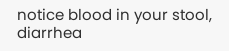notice blood in your stool, diarrhea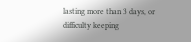lasting more than 3 days, or difficulty keeping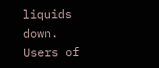liquids down.
Users of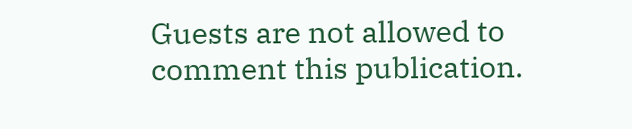Guests are not allowed to comment this publication.